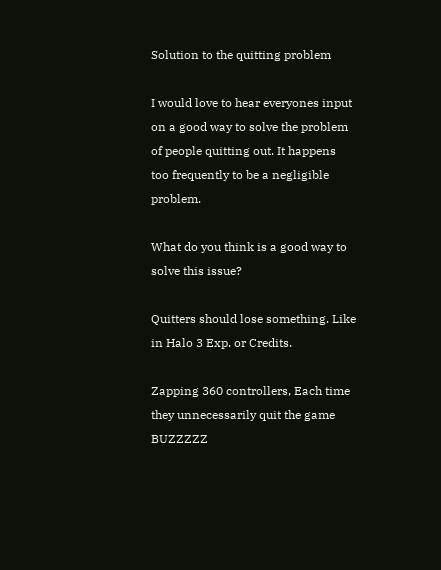Solution to the quitting problem

I would love to hear everyones input on a good way to solve the problem of people quitting out. It happens too frequently to be a negligible problem.

What do you think is a good way to solve this issue?

Quitters should lose something. Like in Halo 3 Exp. or Credits.

Zapping 360 controllers, Each time they unnecessarily quit the game BUZZZZZ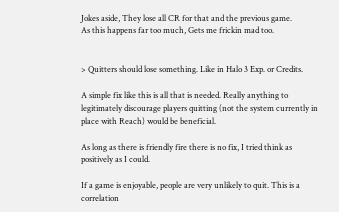Jokes aside, They lose all CR for that and the previous game.
As this happens far too much, Gets me frickin mad too.


> Quitters should lose something. Like in Halo 3 Exp. or Credits.

A simple fix like this is all that is needed. Really anything to legitimately discourage players quitting (not the system currently in place with Reach) would be beneficial.

As long as there is friendly fire there is no fix, I tried think as positively as I could.

If a game is enjoyable, people are very unlikely to quit. This is a correlation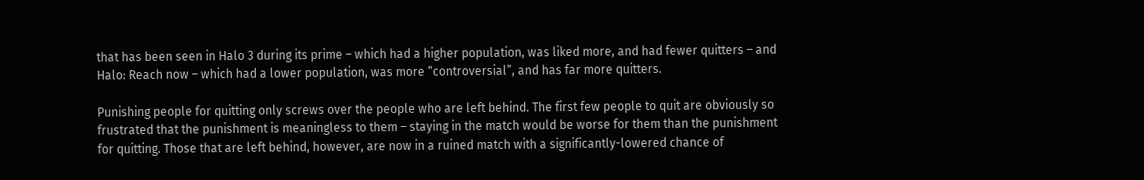that has been seen in Halo 3 during its prime – which had a higher population, was liked more, and had fewer quitters – and Halo: Reach now – which had a lower population, was more “controversial”, and has far more quitters.

Punishing people for quitting only screws over the people who are left behind. The first few people to quit are obviously so frustrated that the punishment is meaningless to them – staying in the match would be worse for them than the punishment for quitting. Those that are left behind, however, are now in a ruined match with a significantly-lowered chance of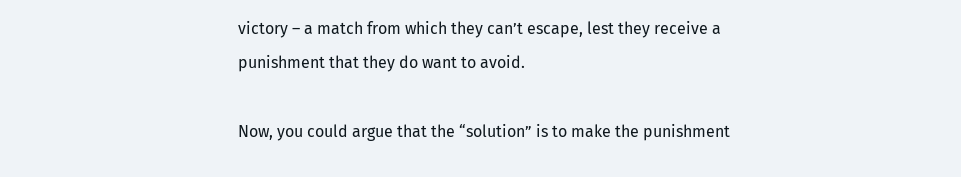victory – a match from which they can’t escape, lest they receive a punishment that they do want to avoid.

Now, you could argue that the “solution” is to make the punishment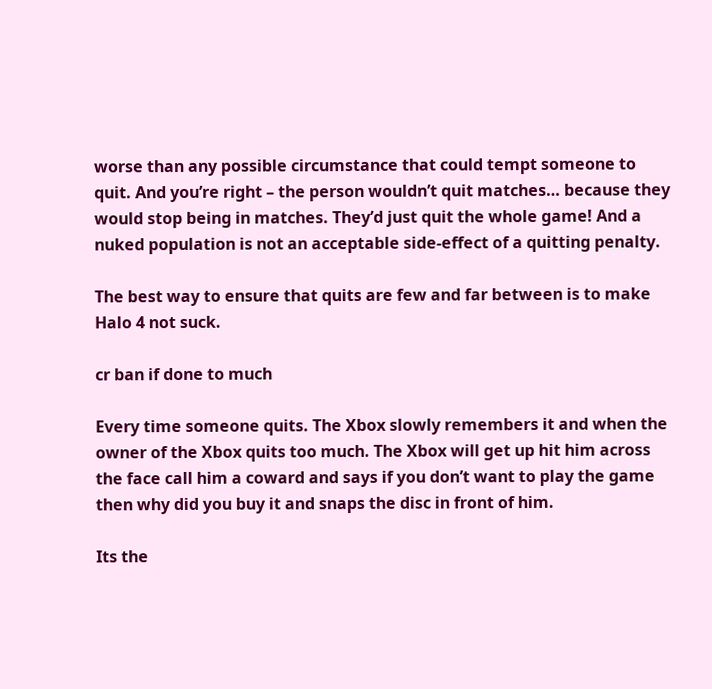worse than any possible circumstance that could tempt someone to quit. And you’re right – the person wouldn’t quit matches… because they would stop being in matches. They’d just quit the whole game! And a nuked population is not an acceptable side-effect of a quitting penalty.

The best way to ensure that quits are few and far between is to make Halo 4 not suck.

cr ban if done to much

Every time someone quits. The Xbox slowly remembers it and when the owner of the Xbox quits too much. The Xbox will get up hit him across the face call him a coward and says if you don’t want to play the game then why did you buy it and snaps the disc in front of him.

Its the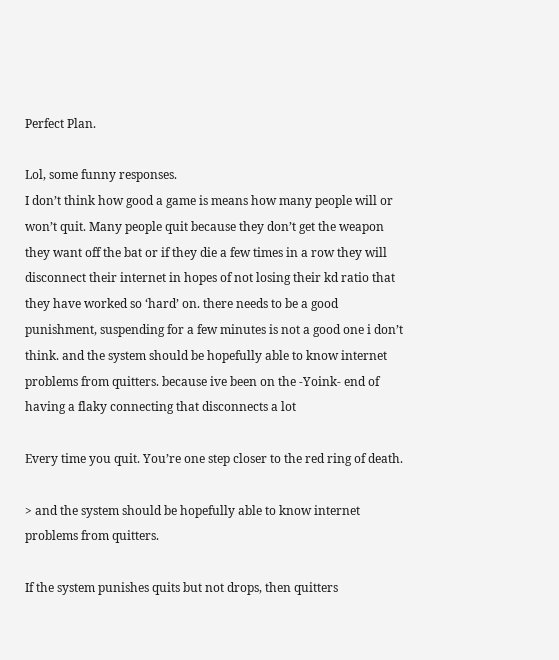Perfect Plan.

Lol, some funny responses.
I don’t think how good a game is means how many people will or won’t quit. Many people quit because they don’t get the weapon they want off the bat or if they die a few times in a row they will disconnect their internet in hopes of not losing their kd ratio that they have worked so ‘hard’ on. there needs to be a good punishment, suspending for a few minutes is not a good one i don’t think. and the system should be hopefully able to know internet problems from quitters. because ive been on the -Yoink- end of having a flaky connecting that disconnects a lot

Every time you quit. You’re one step closer to the red ring of death.

> and the system should be hopefully able to know internet problems from quitters.

If the system punishes quits but not drops, then quitters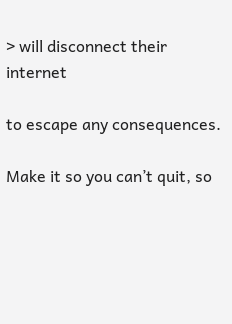> will disconnect their internet

to escape any consequences.

Make it so you can’t quit, so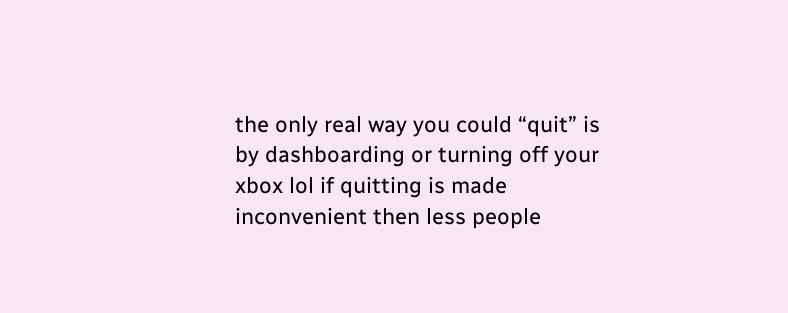the only real way you could “quit” is by dashboarding or turning off your xbox lol if quitting is made inconvenient then less people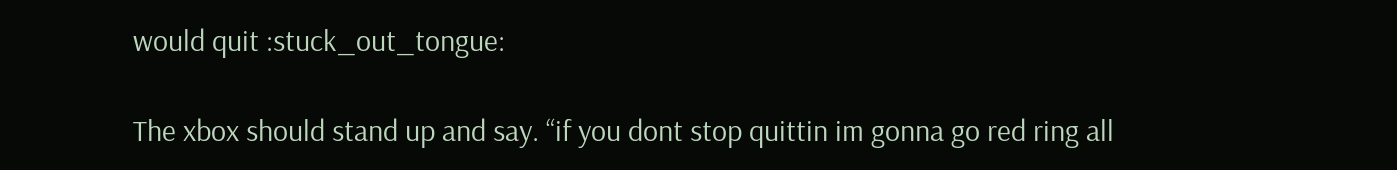would quit :stuck_out_tongue:

The xbox should stand up and say. “if you dont stop quittin im gonna go red ring all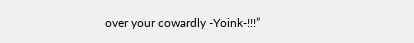over your cowardly -Yoink-!!!”